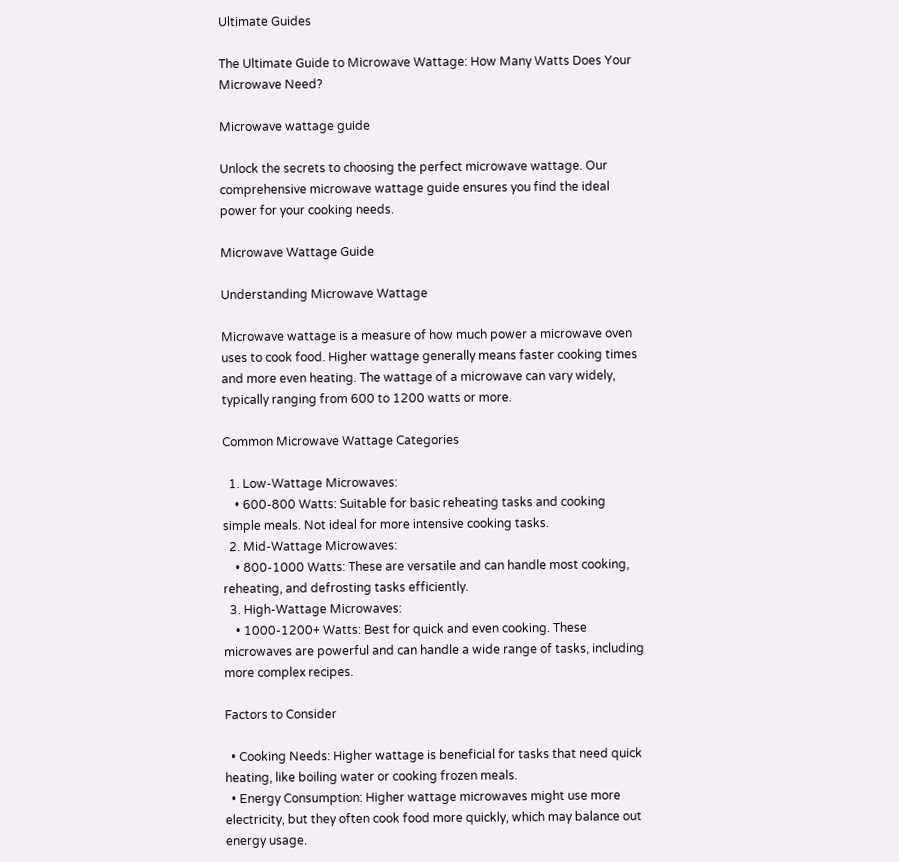Ultimate Guides

The Ultimate Guide to Microwave Wattage: How Many Watts Does Your Microwave Need?

Microwave wattage guide

Unlock the secrets to choosing the perfect microwave wattage. Our comprehensive microwave wattage guide ensures you find the ideal power for your cooking needs.

Microwave Wattage Guide

Understanding Microwave Wattage

Microwave wattage is a measure of how much power a microwave oven uses to cook food. Higher wattage generally means faster cooking times and more even heating. The wattage of a microwave can vary widely, typically ranging from 600 to 1200 watts or more.

Common Microwave Wattage Categories

  1. Low-Wattage Microwaves:
    • 600-800 Watts: Suitable for basic reheating tasks and cooking simple meals. Not ideal for more intensive cooking tasks.
  2. Mid-Wattage Microwaves:
    • 800-1000 Watts: These are versatile and can handle most cooking, reheating, and defrosting tasks efficiently.
  3. High-Wattage Microwaves:
    • 1000-1200+ Watts: Best for quick and even cooking. These microwaves are powerful and can handle a wide range of tasks, including more complex recipes.

Factors to Consider

  • Cooking Needs: Higher wattage is beneficial for tasks that need quick heating, like boiling water or cooking frozen meals.
  • Energy Consumption: Higher wattage microwaves might use more electricity, but they often cook food more quickly, which may balance out energy usage.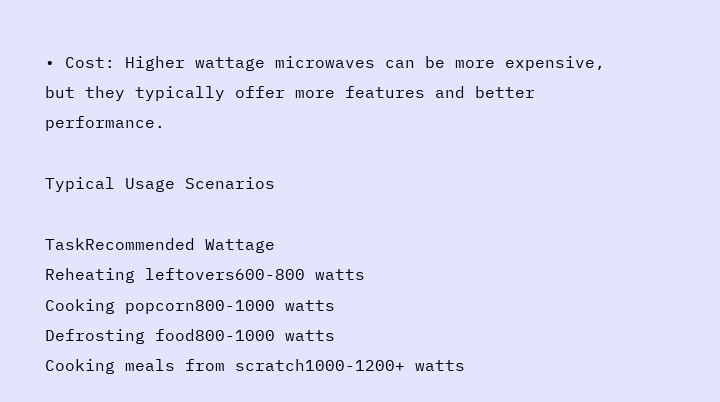• Cost: Higher wattage microwaves can be more expensive, but they typically offer more features and better performance.

Typical Usage Scenarios

TaskRecommended Wattage
Reheating leftovers600-800 watts
Cooking popcorn800-1000 watts
Defrosting food800-1000 watts
Cooking meals from scratch1000-1200+ watts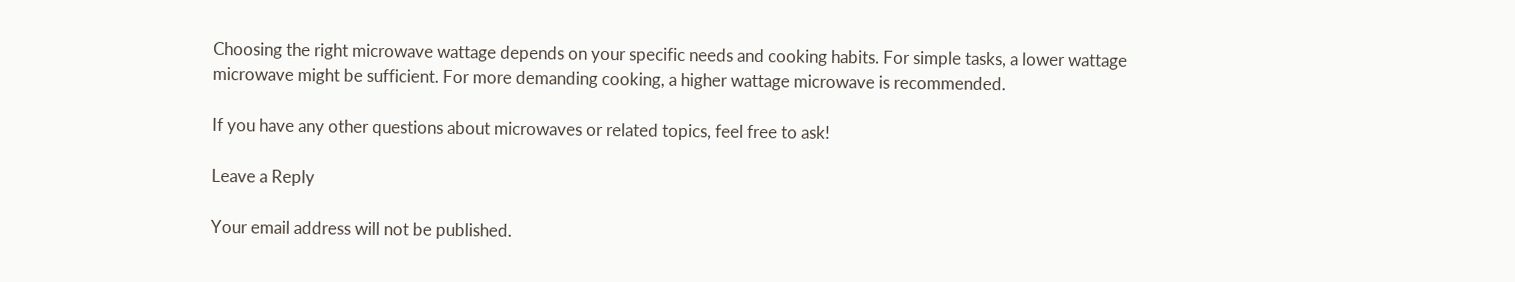Choosing the right microwave wattage depends on your specific needs and cooking habits. For simple tasks, a lower wattage microwave might be sufficient. For more demanding cooking, a higher wattage microwave is recommended.

If you have any other questions about microwaves or related topics, feel free to ask!

Leave a Reply

Your email address will not be published.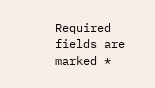Required fields are marked *